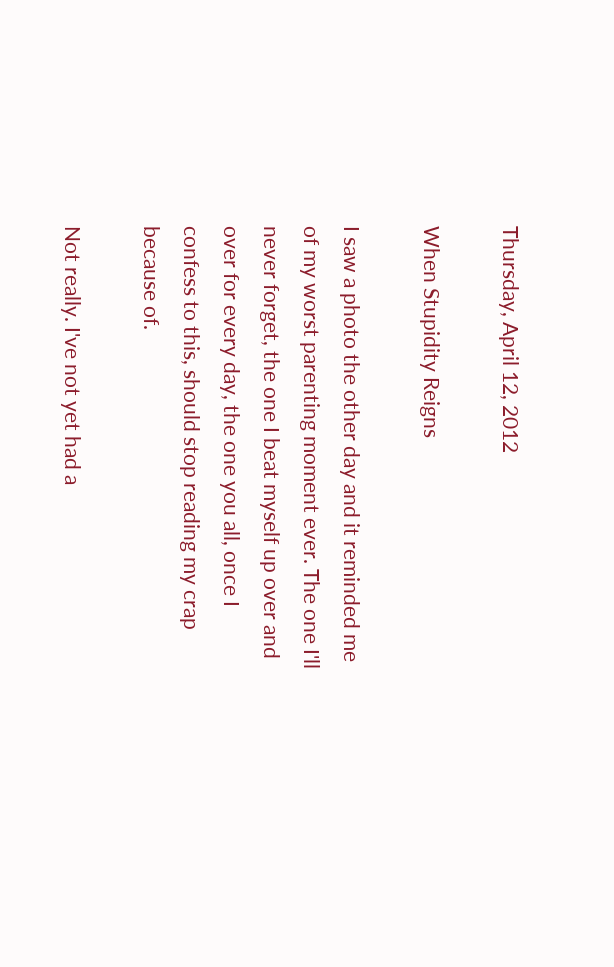Thursday, April 12, 2012

When Stupidity Reigns

I saw a photo the other day and it reminded me of my worst parenting moment ever. The one I'll never forget, the one I beat myself up over and over for every day, the one you all, once I confess to this, should stop reading my crap because of.

Not really. I've not yet had a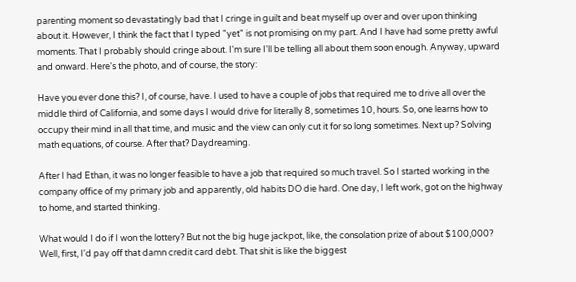parenting moment so devastatingly bad that I cringe in guilt and beat myself up over and over upon thinking about it. However, I think the fact that I typed "yet" is not promising on my part. And I have had some pretty awful moments. That I probably should cringe about. I'm sure I'll be telling all about them soon enough. Anyway, upward and onward. Here's the photo, and of course, the story:

Have you ever done this? I, of course, have. I used to have a couple of jobs that required me to drive all over the middle third of California, and some days I would drive for literally 8, sometimes 10, hours. So, one learns how to occupy their mind in all that time, and music and the view can only cut it for so long sometimes. Next up? Solving math equations, of course. After that? Daydreaming.

After I had Ethan, it was no longer feasible to have a job that required so much travel. So I started working in the company office of my primary job and apparently, old habits DO die hard. One day, I left work, got on the highway to home, and started thinking.

What would I do if I won the lottery? But not the big huge jackpot, like, the consolation prize of about $100,000? Well, first, I'd pay off that damn credit card debt. That shit is like the biggest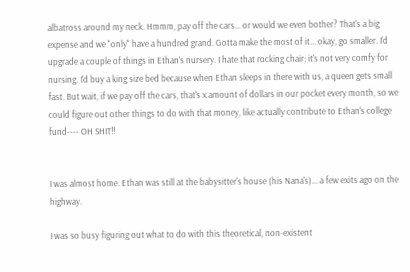albatross around my neck. Hmmm, pay off the cars... or would we even bother? That's a big expense and we "only" have a hundred grand. Gotta make the most of it... okay, go smaller. I'd upgrade a couple of things in Ethan's nursery. I hate that rocking chair; it's not very comfy for nursing. I'd buy a king size bed because when Ethan sleeps in there with us, a queen gets small fast. But wait, if we pay off the cars, that's x amount of dollars in our pocket every month, so we could figure out other things to do with that money, like actually contribute to Ethan's college fund---- OH SHIT!!


I was almost home. Ethan was still at the babysitter's house (his Nana's)... a few exits ago on the highway.

I was so busy figuring out what to do with this theoretical, non-existent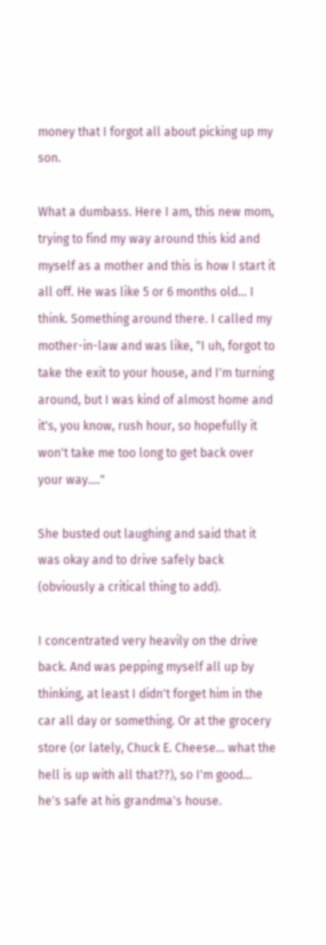money that I forgot all about picking up my son.

What a dumbass. Here I am, this new mom, trying to find my way around this kid and myself as a mother and this is how I start it all off. He was like 5 or 6 months old... I think. Something around there. I called my mother-in-law and was like, "I uh, forgot to take the exit to your house, and I'm turning around, but I was kind of almost home and it's, you know, rush hour, so hopefully it won't take me too long to get back over your way...."

She busted out laughing and said that it was okay and to drive safely back (obviously a critical thing to add).

I concentrated very heavily on the drive back. And was pepping myself all up by thinking, at least I didn't forget him in the car all day or something. Or at the grocery store (or lately, Chuck E. Cheese... what the hell is up with all that??), so I'm good... he's safe at his grandma's house.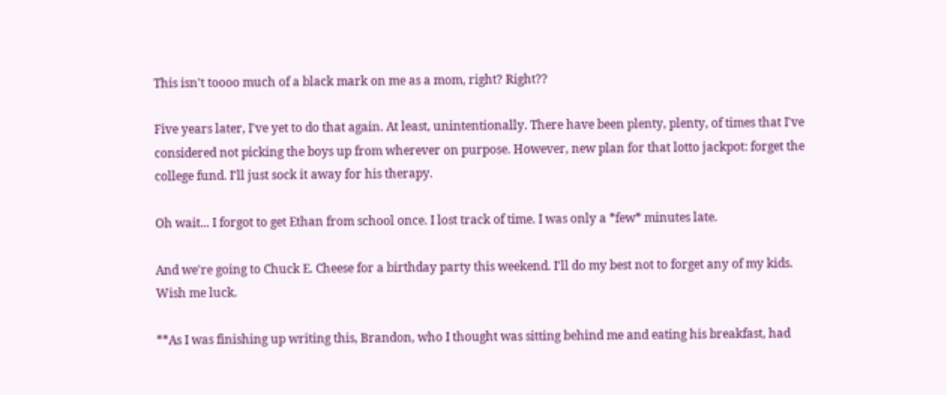This isn't toooo much of a black mark on me as a mom, right? Right??

Five years later, I've yet to do that again. At least, unintentionally. There have been plenty, plenty, of times that I've considered not picking the boys up from wherever on purpose. However, new plan for that lotto jackpot: forget the college fund. I'll just sock it away for his therapy.

Oh wait... I forgot to get Ethan from school once. I lost track of time. I was only a *few* minutes late.

And we're going to Chuck E. Cheese for a birthday party this weekend. I'll do my best not to forget any of my kids. Wish me luck.

**As I was finishing up writing this, Brandon, who I thought was sitting behind me and eating his breakfast, had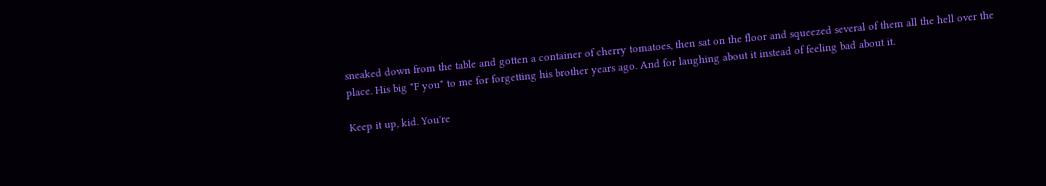sneaked down from the table and gotten a container of cherry tomatoes, then sat on the floor and squeezed several of them all the hell over the place. His big "F you" to me for forgetting his brother years ago. And for laughing about it instead of feeling bad about it.

Keep it up, kid. You're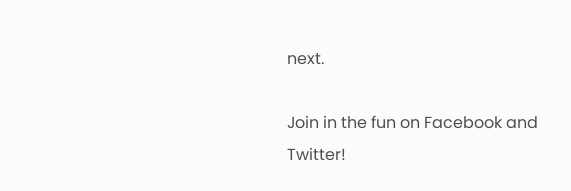next.

Join in the fun on Facebook and Twitter!